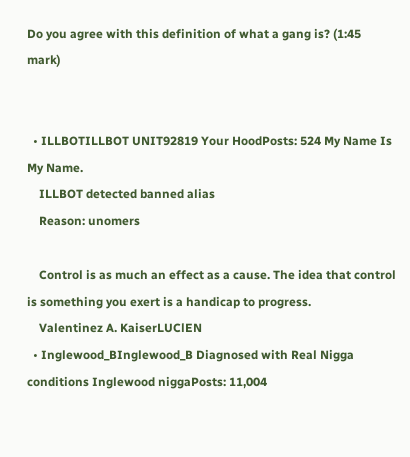Do you agree with this definition of what a gang is? (1:45 mark)


  • ILLBOTILLBOT UNIT92819 Your HoodPosts: 524 My Name Is My Name.
    ILLBOT detected banned alias
    Reason: unomers

    Control is as much an effect as a cause. The idea that control is something you exert is a handicap to progress.
    Valentinez A. KaiserLUClEN
  • Inglewood_BInglewood_B Diagnosed with Real Nigga conditions Inglewood niggaPosts: 11,004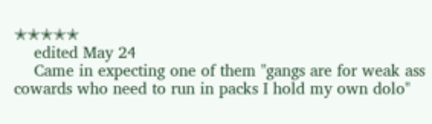✭✭✭✭✭
    edited May 24
    Came in expecting one of them "gangs are for weak ass cowards who need to run in packs I hold my own dolo"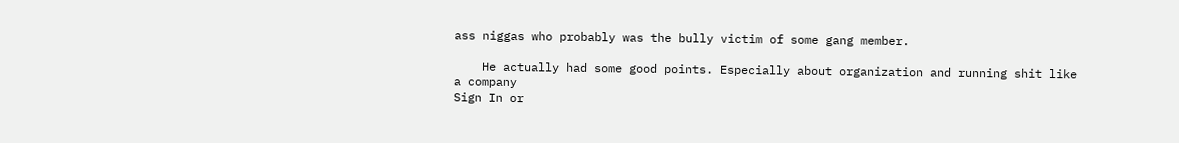ass niggas who probably was the bully victim of some gang member.

    He actually had some good points. Especially about organization and running shit like a company
Sign In or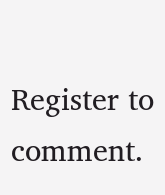Register to comment.